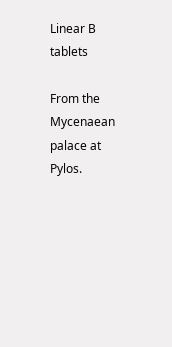Linear B tablets

From the Mycenaean palace at Pylos.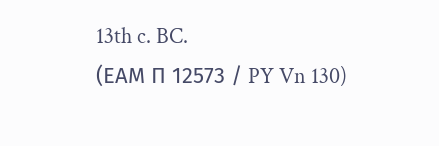13th c. BC.
(ΕΑΜ Π 12573 / PY Vn 130)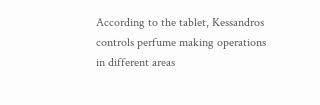According to the tablet, Kessandros controls perfume making operations in different areas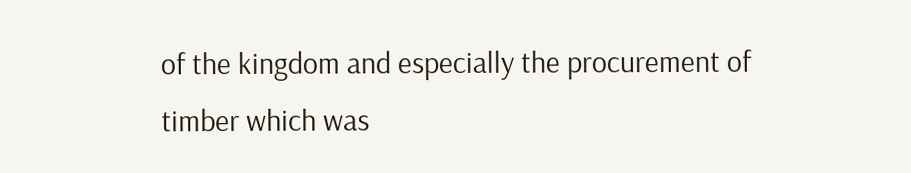of the kingdom and especially the procurement of timber which was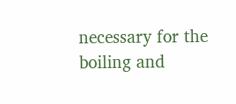necessary for the boiling and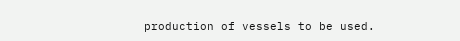production of vessels to be used.